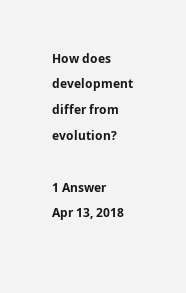How does development differ from evolution?

1 Answer
Apr 13, 2018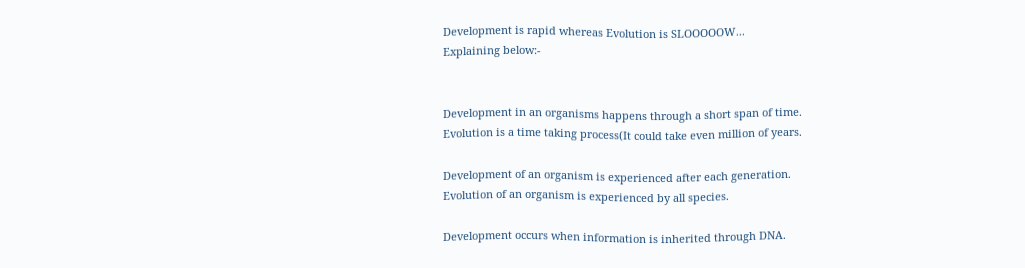Development is rapid whereas Evolution is SLOOOOOW...
Explaining below:-


Development in an organisms happens through a short span of time.
Evolution is a time taking process(It could take even million of years.

Development of an organism is experienced after each generation.
Evolution of an organism is experienced by all species.

Development occurs when information is inherited through DNA.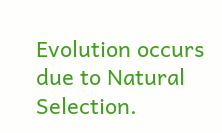Evolution occurs due to Natural Selection.